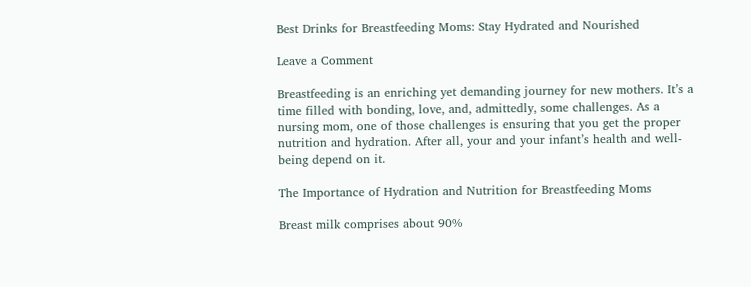Best Drinks for Breastfeeding Moms: Stay Hydrated and Nourished

Leave a Comment

Breastfeeding is an enriching yet demanding journey for new mothers. It’s a time filled with bonding, love, and, admittedly, some challenges. As a nursing mom, one of those challenges is ensuring that you get the proper nutrition and hydration. After all, your and your infant’s health and well-being depend on it.

The Importance of Hydration and Nutrition for Breastfeeding Moms

Breast milk comprises about 90%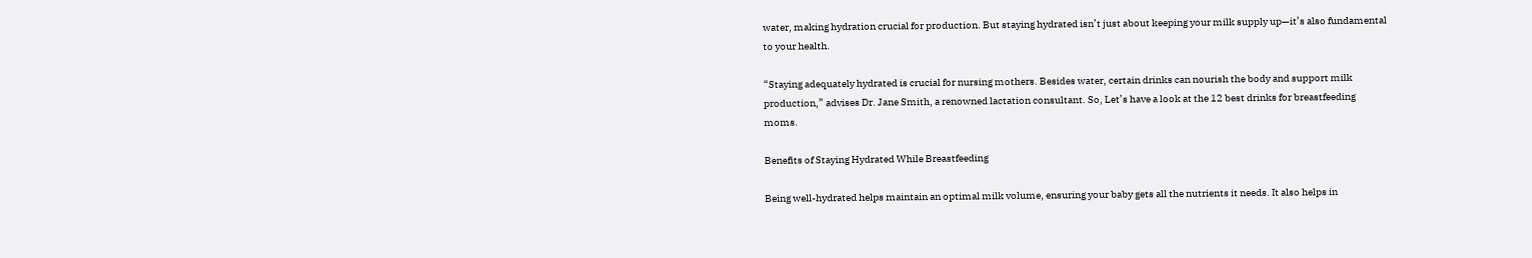water, making hydration crucial for production. But staying hydrated isn’t just about keeping your milk supply up—it’s also fundamental to your health.

“Staying adequately hydrated is crucial for nursing mothers. Besides water, certain drinks can nourish the body and support milk production,” advises Dr. Jane Smith, a renowned lactation consultant. So, Let’s have a look at the 12 best drinks for breastfeeding moms.

Benefits of Staying Hydrated While Breastfeeding

Being well-hydrated helps maintain an optimal milk volume, ensuring your baby gets all the nutrients it needs. It also helps in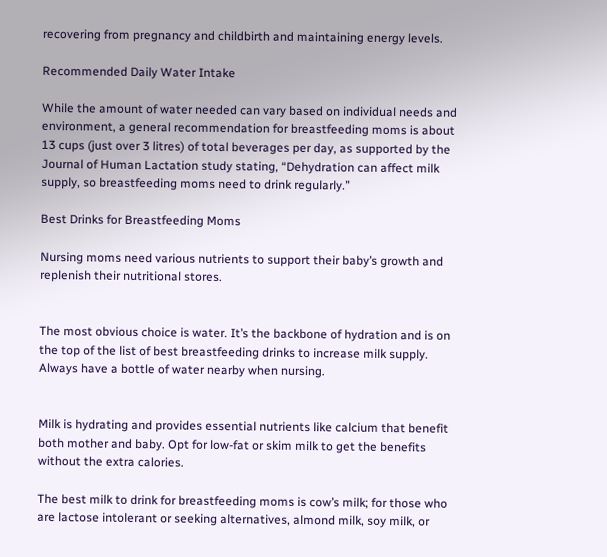recovering from pregnancy and childbirth and maintaining energy levels.

Recommended Daily Water Intake

While the amount of water needed can vary based on individual needs and environment, a general recommendation for breastfeeding moms is about 13 cups (just over 3 litres) of total beverages per day, as supported by the Journal of Human Lactation study stating, “Dehydration can affect milk supply, so breastfeeding moms need to drink regularly.”

Best Drinks for Breastfeeding Moms

Nursing moms need various nutrients to support their baby’s growth and replenish their nutritional stores.


The most obvious choice is water. It’s the backbone of hydration and is on the top of the list of best breastfeeding drinks to increase milk supply. Always have a bottle of water nearby when nursing.


Milk is hydrating and provides essential nutrients like calcium that benefit both mother and baby. Opt for low-fat or skim milk to get the benefits without the extra calories.

The best milk to drink for breastfeeding moms is cow’s milk; for those who are lactose intolerant or seeking alternatives, almond milk, soy milk, or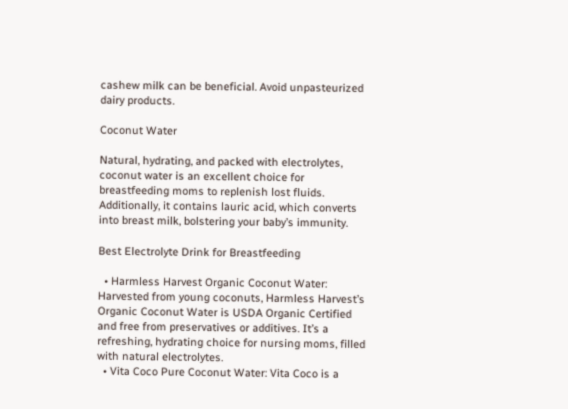cashew milk can be beneficial. Avoid unpasteurized dairy products.

Coconut Water

Natural, hydrating, and packed with electrolytes, coconut water is an excellent choice for breastfeeding moms to replenish lost fluids. Additionally, it contains lauric acid, which converts into breast milk, bolstering your baby’s immunity.

Best Electrolyte Drink for Breastfeeding

  • Harmless Harvest Organic Coconut Water: Harvested from young coconuts, Harmless Harvest’s Organic Coconut Water is USDA Organic Certified and free from preservatives or additives. It’s a refreshing, hydrating choice for nursing moms, filled with natural electrolytes.
  • Vita Coco Pure Coconut Water: Vita Coco is a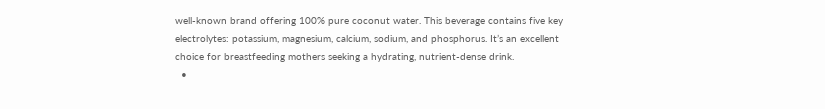well-known brand offering 100% pure coconut water. This beverage contains five key electrolytes: potassium, magnesium, calcium, sodium, and phosphorus. It’s an excellent choice for breastfeeding mothers seeking a hydrating, nutrient-dense drink.
  •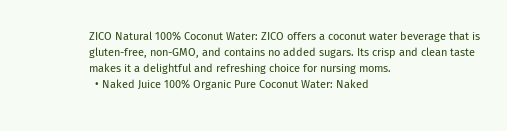ZICO Natural 100% Coconut Water: ZICO offers a coconut water beverage that is gluten-free, non-GMO, and contains no added sugars. Its crisp and clean taste makes it a delightful and refreshing choice for nursing moms.
  • Naked Juice 100% Organic Pure Coconut Water: Naked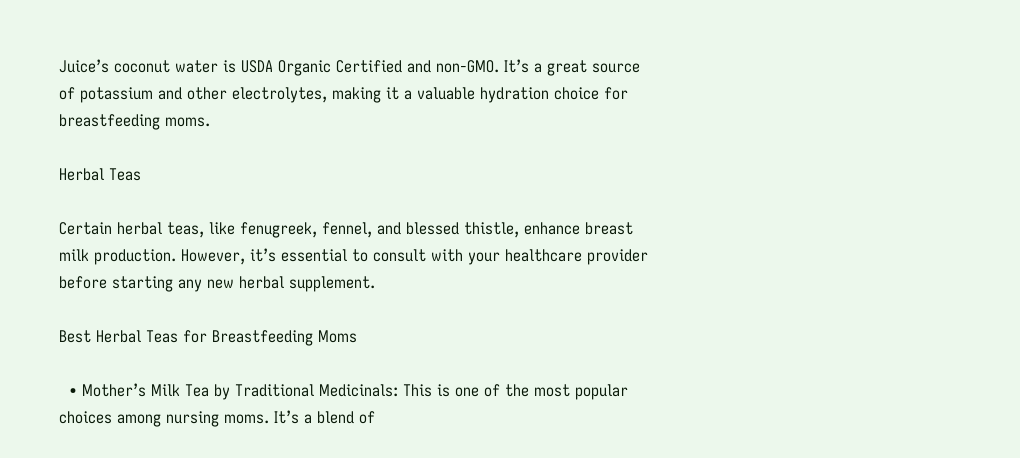Juice’s coconut water is USDA Organic Certified and non-GMO. It’s a great source of potassium and other electrolytes, making it a valuable hydration choice for breastfeeding moms.

Herbal Teas

Certain herbal teas, like fenugreek, fennel, and blessed thistle, enhance breast milk production. However, it’s essential to consult with your healthcare provider before starting any new herbal supplement.

Best Herbal Teas for Breastfeeding Moms

  • Mother’s Milk Tea by Traditional Medicinals: This is one of the most popular choices among nursing moms. It’s a blend of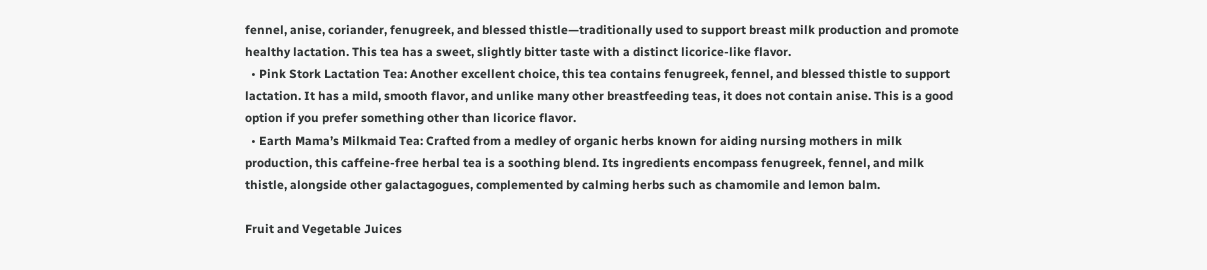fennel, anise, coriander, fenugreek, and blessed thistle—traditionally used to support breast milk production and promote healthy lactation. This tea has a sweet, slightly bitter taste with a distinct licorice-like flavor.
  • Pink Stork Lactation Tea: Another excellent choice, this tea contains fenugreek, fennel, and blessed thistle to support lactation. It has a mild, smooth flavor, and unlike many other breastfeeding teas, it does not contain anise. This is a good option if you prefer something other than licorice flavor.
  • Earth Mama’s Milkmaid Tea: Crafted from a medley of organic herbs known for aiding nursing mothers in milk production, this caffeine-free herbal tea is a soothing blend. Its ingredients encompass fenugreek, fennel, and milk thistle, alongside other galactagogues, complemented by calming herbs such as chamomile and lemon balm.

Fruit and Vegetable Juices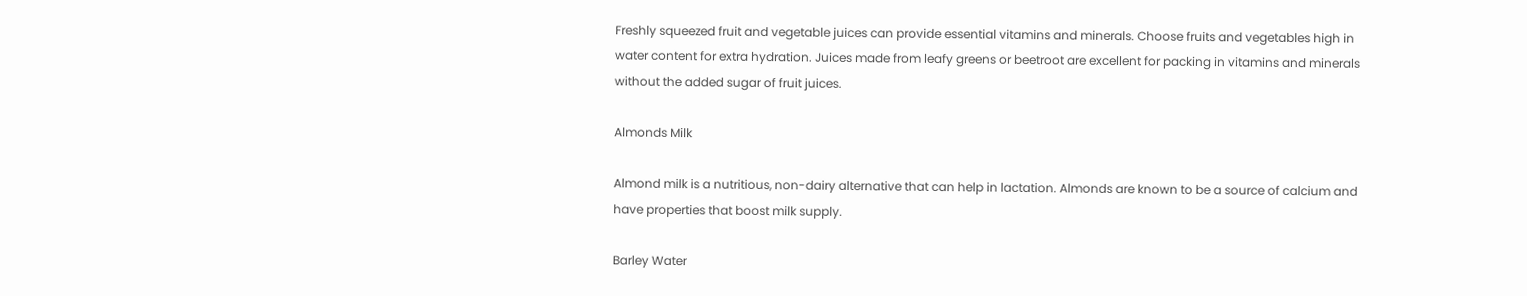Freshly squeezed fruit and vegetable juices can provide essential vitamins and minerals. Choose fruits and vegetables high in water content for extra hydration. Juices made from leafy greens or beetroot are excellent for packing in vitamins and minerals without the added sugar of fruit juices.

Almonds Milk

Almond milk is a nutritious, non-dairy alternative that can help in lactation. Almonds are known to be a source of calcium and have properties that boost milk supply.

Barley Water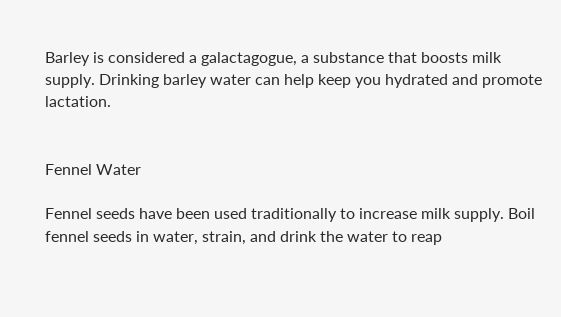Barley is considered a galactagogue, a substance that boosts milk supply. Drinking barley water can help keep you hydrated and promote lactation.


Fennel Water

Fennel seeds have been used traditionally to increase milk supply. Boil fennel seeds in water, strain, and drink the water to reap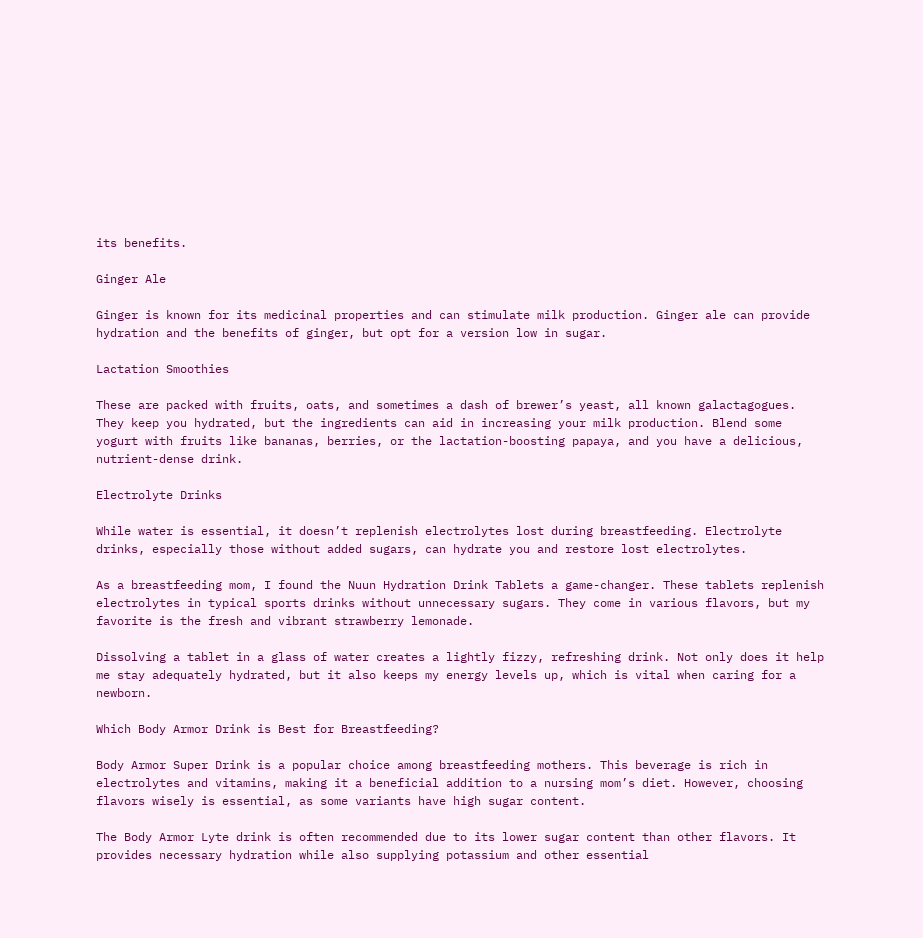its benefits.

Ginger Ale

Ginger is known for its medicinal properties and can stimulate milk production. Ginger ale can provide hydration and the benefits of ginger, but opt for a version low in sugar.

Lactation Smoothies

These are packed with fruits, oats, and sometimes a dash of brewer’s yeast, all known galactagogues. They keep you hydrated, but the ingredients can aid in increasing your milk production. Blend some yogurt with fruits like bananas, berries, or the lactation-boosting papaya, and you have a delicious, nutrient-dense drink.

Electrolyte Drinks

While water is essential, it doesn’t replenish electrolytes lost during breastfeeding. Electrolyte drinks, especially those without added sugars, can hydrate you and restore lost electrolytes.

As a breastfeeding mom, I found the Nuun Hydration Drink Tablets a game-changer. These tablets replenish electrolytes in typical sports drinks without unnecessary sugars. They come in various flavors, but my favorite is the fresh and vibrant strawberry lemonade.

Dissolving a tablet in a glass of water creates a lightly fizzy, refreshing drink. Not only does it help me stay adequately hydrated, but it also keeps my energy levels up, which is vital when caring for a newborn.

Which Body Armor Drink is Best for Breastfeeding?

Body Armor Super Drink is a popular choice among breastfeeding mothers. This beverage is rich in electrolytes and vitamins, making it a beneficial addition to a nursing mom’s diet. However, choosing flavors wisely is essential, as some variants have high sugar content.

The Body Armor Lyte drink is often recommended due to its lower sugar content than other flavors. It provides necessary hydration while also supplying potassium and other essential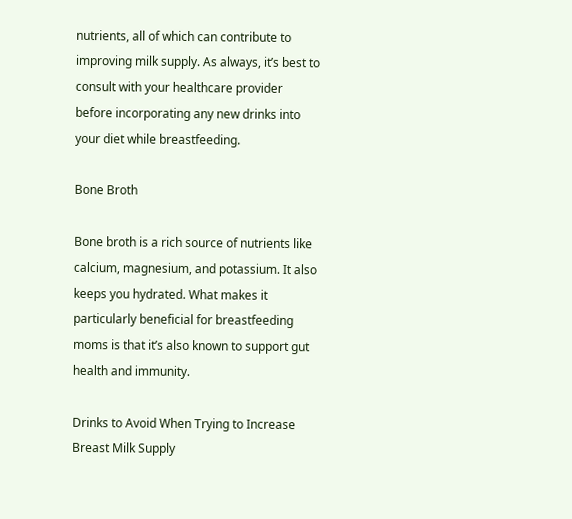nutrients, all of which can contribute to improving milk supply. As always, it’s best to consult with your healthcare provider before incorporating any new drinks into your diet while breastfeeding.

Bone Broth

Bone broth is a rich source of nutrients like calcium, magnesium, and potassium. It also keeps you hydrated. What makes it particularly beneficial for breastfeeding moms is that it’s also known to support gut health and immunity.

Drinks to Avoid When Trying to Increase Breast Milk Supply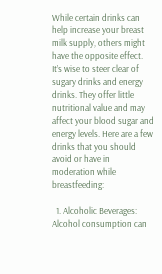While certain drinks can help increase your breast milk supply, others might have the opposite effect. It’s wise to steer clear of sugary drinks and energy drinks. They offer little nutritional value and may affect your blood sugar and energy levels. Here are a few drinks that you should avoid or have in moderation while breastfeeding:

  1. Alcoholic Beverages: Alcohol consumption can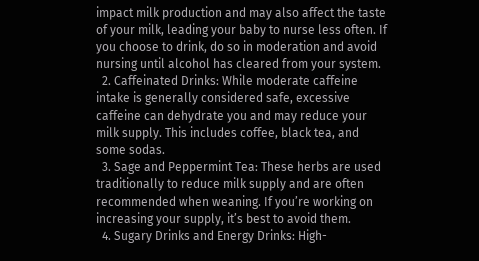impact milk production and may also affect the taste of your milk, leading your baby to nurse less often. If you choose to drink, do so in moderation and avoid nursing until alcohol has cleared from your system.
  2. Caffeinated Drinks: While moderate caffeine intake is generally considered safe, excessive caffeine can dehydrate you and may reduce your milk supply. This includes coffee, black tea, and some sodas.
  3. Sage and Peppermint Tea: These herbs are used traditionally to reduce milk supply and are often recommended when weaning. If you’re working on increasing your supply, it’s best to avoid them.
  4. Sugary Drinks and Energy Drinks: High-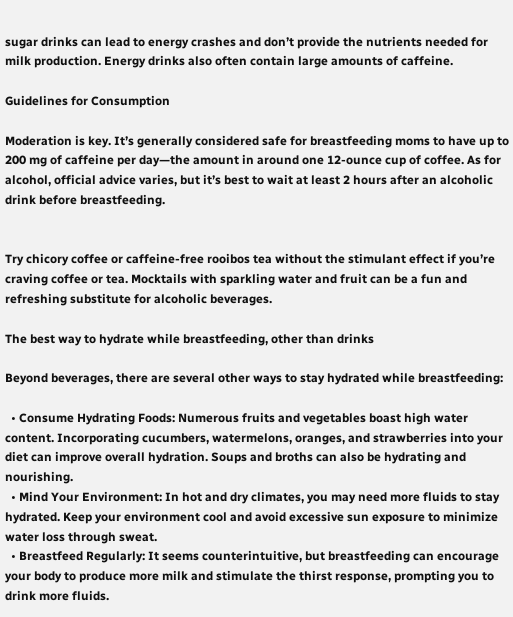sugar drinks can lead to energy crashes and don’t provide the nutrients needed for milk production. Energy drinks also often contain large amounts of caffeine.

Guidelines for Consumption

Moderation is key. It’s generally considered safe for breastfeeding moms to have up to 200 mg of caffeine per day—the amount in around one 12-ounce cup of coffee. As for alcohol, official advice varies, but it’s best to wait at least 2 hours after an alcoholic drink before breastfeeding.


Try chicory coffee or caffeine-free rooibos tea without the stimulant effect if you’re craving coffee or tea. Mocktails with sparkling water and fruit can be a fun and refreshing substitute for alcoholic beverages.

The best way to hydrate while breastfeeding, other than drinks

Beyond beverages, there are several other ways to stay hydrated while breastfeeding:

  • Consume Hydrating Foods: Numerous fruits and vegetables boast high water content. Incorporating cucumbers, watermelons, oranges, and strawberries into your diet can improve overall hydration. Soups and broths can also be hydrating and nourishing.
  • Mind Your Environment: In hot and dry climates, you may need more fluids to stay hydrated. Keep your environment cool and avoid excessive sun exposure to minimize water loss through sweat.
  • Breastfeed Regularly: It seems counterintuitive, but breastfeeding can encourage your body to produce more milk and stimulate the thirst response, prompting you to drink more fluids.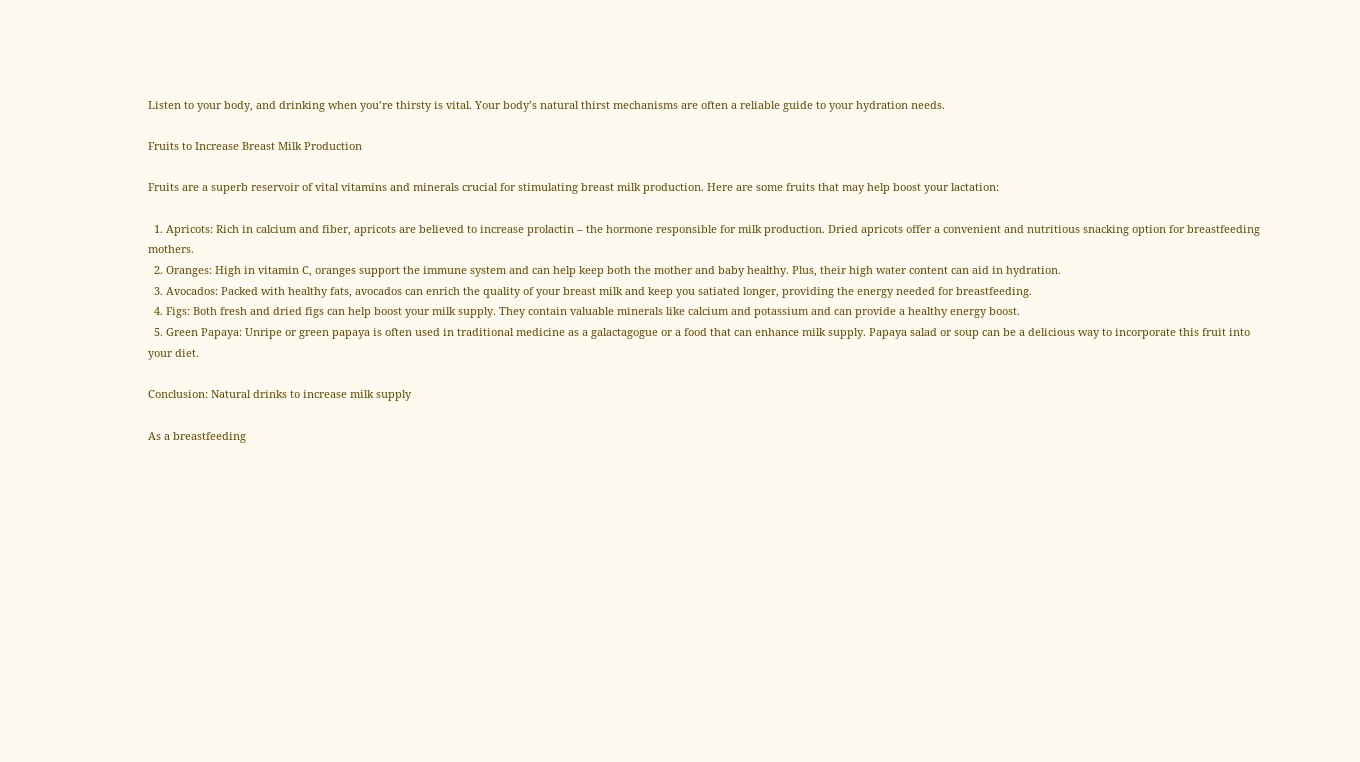Listen to your body, and drinking when you’re thirsty is vital. Your body’s natural thirst mechanisms are often a reliable guide to your hydration needs.

Fruits to Increase Breast Milk Production

Fruits are a superb reservoir of vital vitamins and minerals crucial for stimulating breast milk production. Here are some fruits that may help boost your lactation:

  1. Apricots: Rich in calcium and fiber, apricots are believed to increase prolactin – the hormone responsible for milk production. Dried apricots offer a convenient and nutritious snacking option for breastfeeding mothers.
  2. Oranges: High in vitamin C, oranges support the immune system and can help keep both the mother and baby healthy. Plus, their high water content can aid in hydration.
  3. Avocados: Packed with healthy fats, avocados can enrich the quality of your breast milk and keep you satiated longer, providing the energy needed for breastfeeding.
  4. Figs: Both fresh and dried figs can help boost your milk supply. They contain valuable minerals like calcium and potassium and can provide a healthy energy boost.
  5. Green Papaya: Unripe or green papaya is often used in traditional medicine as a galactagogue or a food that can enhance milk supply. Papaya salad or soup can be a delicious way to incorporate this fruit into your diet.

Conclusion: Natural drinks to increase milk supply

As a breastfeeding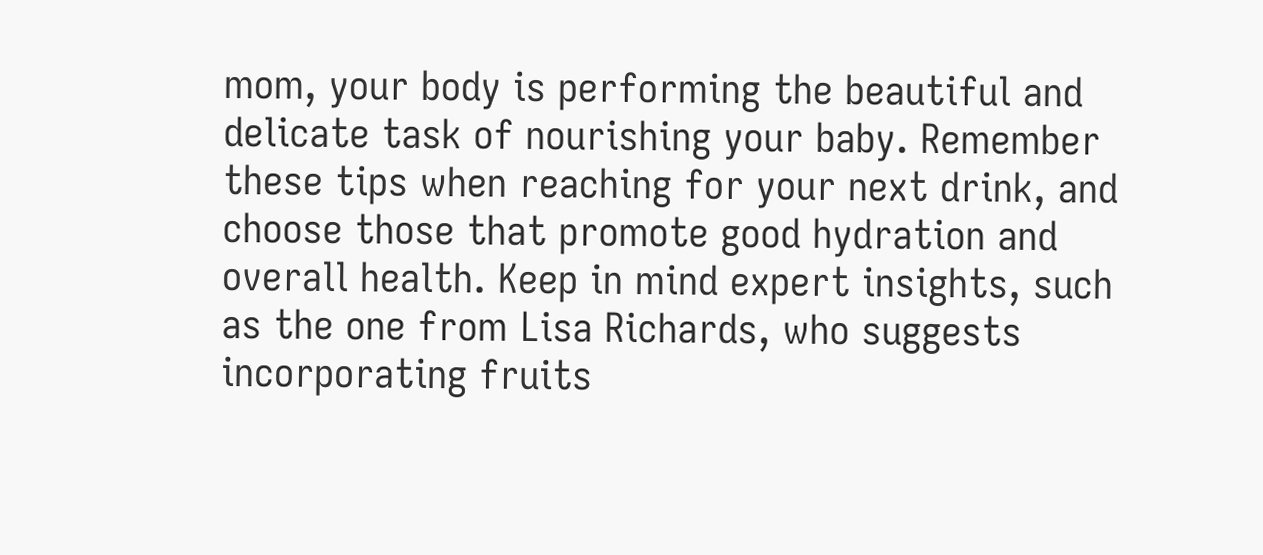mom, your body is performing the beautiful and delicate task of nourishing your baby. Remember these tips when reaching for your next drink, and choose those that promote good hydration and overall health. Keep in mind expert insights, such as the one from Lisa Richards, who suggests incorporating fruits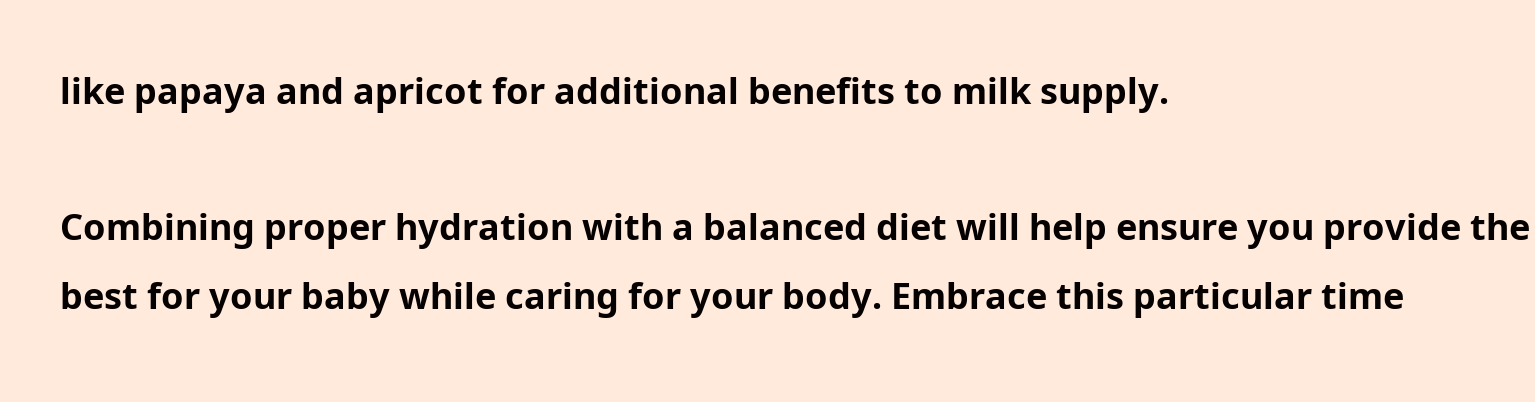like papaya and apricot for additional benefits to milk supply.

Combining proper hydration with a balanced diet will help ensure you provide the best for your baby while caring for your body. Embrace this particular time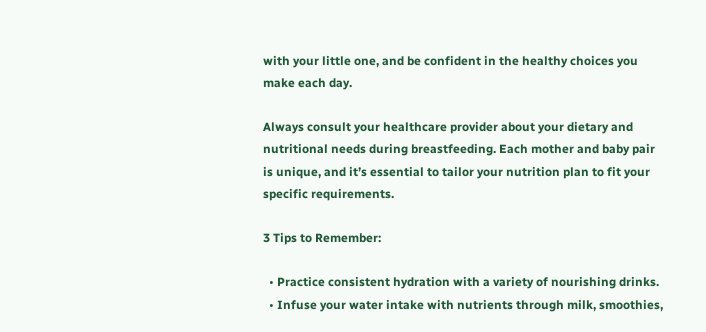with your little one, and be confident in the healthy choices you make each day.

Always consult your healthcare provider about your dietary and nutritional needs during breastfeeding. Each mother and baby pair is unique, and it’s essential to tailor your nutrition plan to fit your specific requirements.

3 Tips to Remember:

  • Practice consistent hydration with a variety of nourishing drinks.
  • Infuse your water intake with nutrients through milk, smoothies,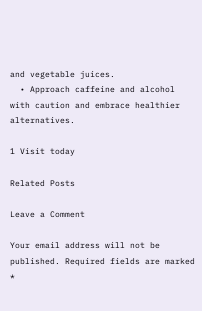and vegetable juices.
  • Approach caffeine and alcohol with caution and embrace healthier alternatives.

1 Visit today

Related Posts

Leave a Comment

Your email address will not be published. Required fields are marked *